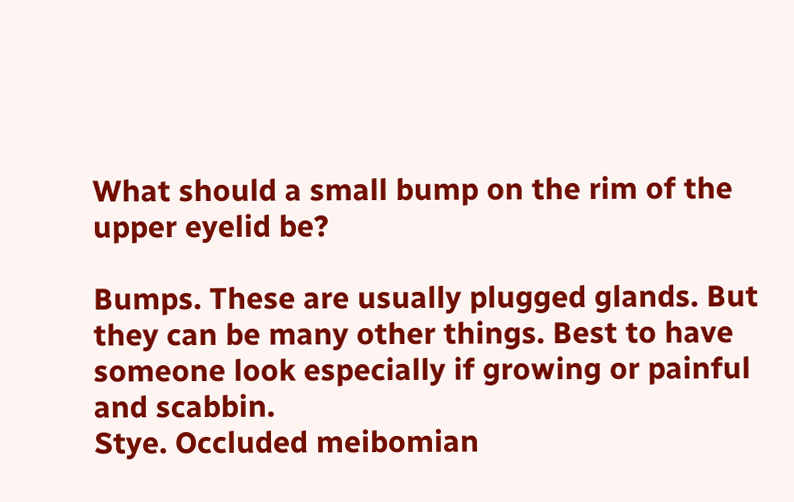What should a small bump on the rim of the upper eyelid be?

Bumps. These are usually plugged glands. But they can be many other things. Best to have someone look especially if growing or painful and scabbin.
Stye. Occluded meibomian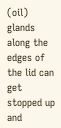(oil) glands along the edges of the lid can get stopped up and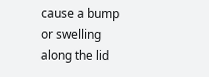cause a bump or swelling along the lid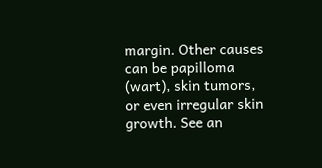margin. Other causes can be papilloma (wart), skin tumors, or even irregular skin growth. See an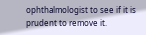ophthalmologist to see if it is prudent to remove it.